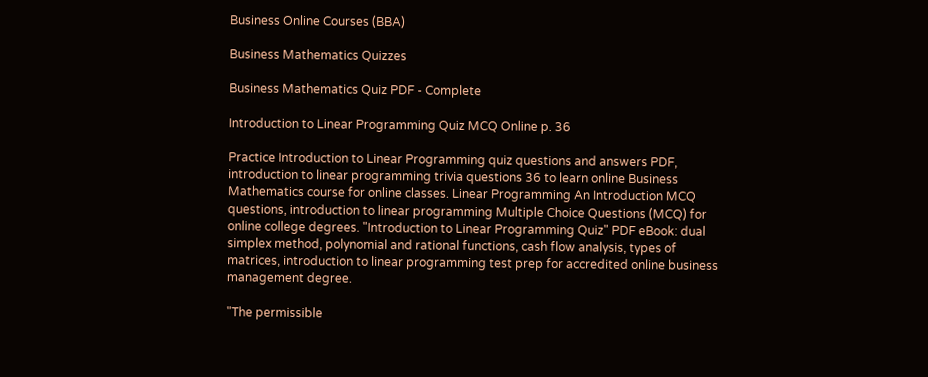Business Online Courses (BBA)

Business Mathematics Quizzes

Business Mathematics Quiz PDF - Complete

Introduction to Linear Programming Quiz MCQ Online p. 36

Practice Introduction to Linear Programming quiz questions and answers PDF, introduction to linear programming trivia questions 36 to learn online Business Mathematics course for online classes. Linear Programming An Introduction MCQ questions, introduction to linear programming Multiple Choice Questions (MCQ) for online college degrees. "Introduction to Linear Programming Quiz" PDF eBook: dual simplex method, polynomial and rational functions, cash flow analysis, types of matrices, introduction to linear programming test prep for accredited online business management degree.

"The permissible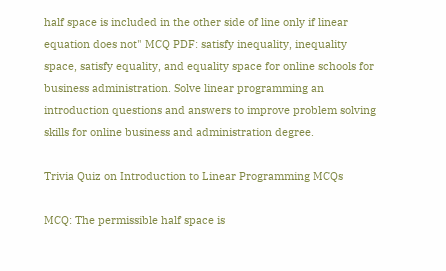half space is included in the other side of line only if linear equation does not" MCQ PDF: satisfy inequality, inequality space, satisfy equality, and equality space for online schools for business administration. Solve linear programming an introduction questions and answers to improve problem solving skills for online business and administration degree.

Trivia Quiz on Introduction to Linear Programming MCQs

MCQ: The permissible half space is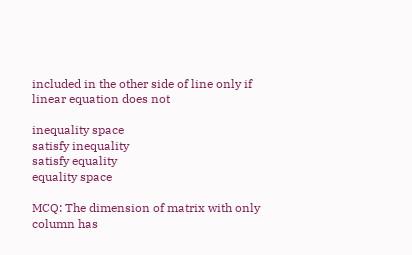included in the other side of line only if linear equation does not

inequality space
satisfy inequality
satisfy equality
equality space

MCQ: The dimension of matrix with only column has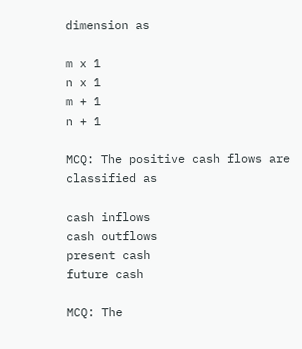dimension as

m x 1
n x 1
m + 1
n + 1

MCQ: The positive cash flows are classified as

cash inflows
cash outflows
present cash
future cash

MCQ: The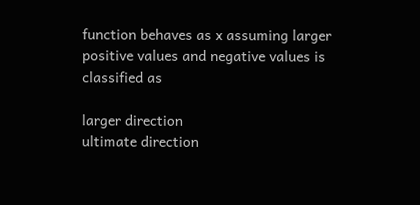function behaves as x assuming larger positive values and negative values is classified as

larger direction
ultimate direction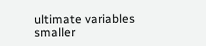ultimate variables
smaller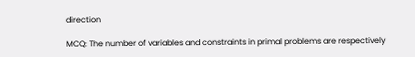direction

MCQ: The number of variables and constraints in primal problems are respectively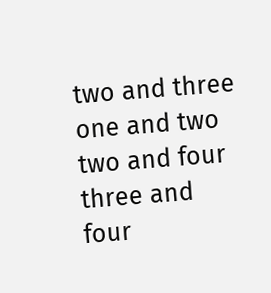two and three
one and two
two and four
three and four